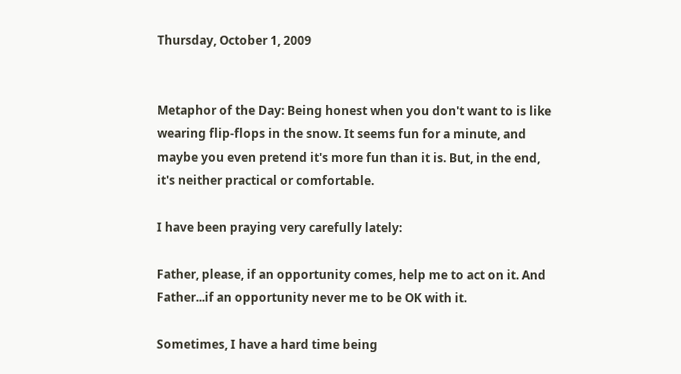Thursday, October 1, 2009


Metaphor of the Day: Being honest when you don't want to is like wearing flip-flops in the snow. It seems fun for a minute, and maybe you even pretend it's more fun than it is. But, in the end, it's neither practical or comfortable.

I have been praying very carefully lately:

Father, please, if an opportunity comes, help me to act on it. And Father...if an opportunity never me to be OK with it.

Sometimes, I have a hard time being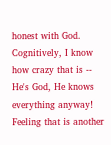honest with God. Cognitively, I know how crazy that is -- He's God, He knows everything anyway! Feeling that is another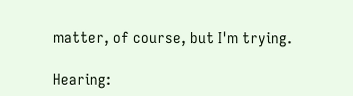matter, of course, but I'm trying.

Hearing: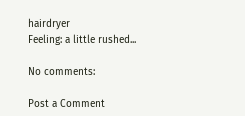hairdryer
Feeling: a little rushed...

No comments:

Post a Comment